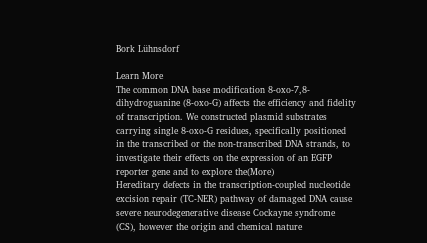Bork Lühnsdorf

Learn More
The common DNA base modification 8-oxo-7,8-dihydroguanine (8-oxo-G) affects the efficiency and fidelity of transcription. We constructed plasmid substrates carrying single 8-oxo-G residues, specifically positioned in the transcribed or the non-transcribed DNA strands, to investigate their effects on the expression of an EGFP reporter gene and to explore the(More)
Hereditary defects in the transcription-coupled nucleotide excision repair (TC-NER) pathway of damaged DNA cause severe neurodegenerative disease Cockayne syndrome (CS), however the origin and chemical nature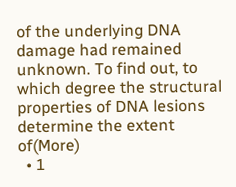of the underlying DNA damage had remained unknown. To find out, to which degree the structural properties of DNA lesions determine the extent of(More)
  • 1